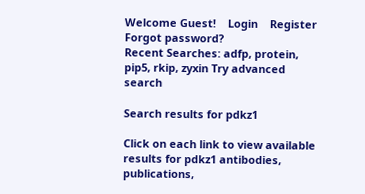Welcome Guest!    Login    Register
Forgot password?
Recent Searches: adfp, protein, pip5, rkip, zyxin Try advanced search

Search results for pdkz1

Click on each link to view available results for pdkz1 antibodies, publications,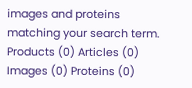images and proteins matching your search term.
Products (0) Articles (0) Images (0) Proteins (0)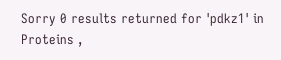Sorry 0 results returned for 'pdkz1' in Proteins ,